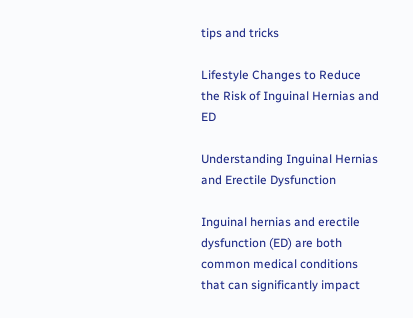tips and tricks

Lifestyle Changes to Reduce the Risk of Inguinal Hernias and ED

Understanding Inguinal Hernias and Erectile Dysfunction

Inguinal hernias and erectile dysfunction (ED) are both common medical conditions that can significantly impact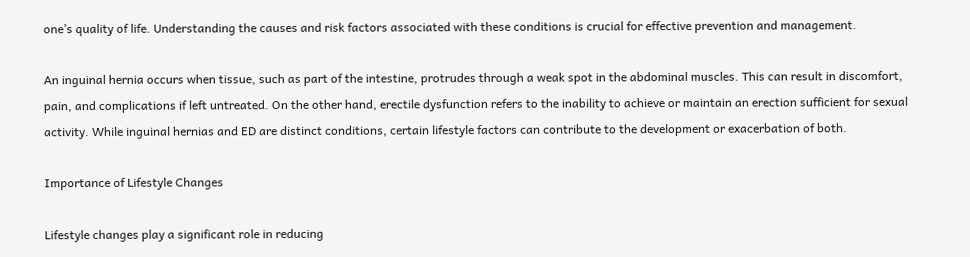one’s quality of life. Understanding the causes and risk factors associated with these conditions is crucial for effective prevention and management.

An inguinal hernia occurs when tissue, such as part of the intestine, protrudes through a weak spot in the abdominal muscles. This can result in discomfort, pain, and complications if left untreated. On the other hand, erectile dysfunction refers to the inability to achieve or maintain an erection sufficient for sexual activity. While inguinal hernias and ED are distinct conditions, certain lifestyle factors can contribute to the development or exacerbation of both.

Importance of Lifestyle Changes

Lifestyle changes play a significant role in reducing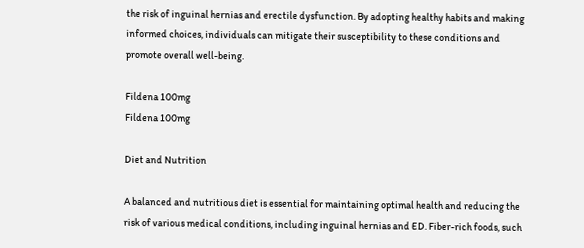the risk of inguinal hernias and erectile dysfunction. By adopting healthy habits and making informed choices, individuals can mitigate their susceptibility to these conditions and promote overall well-being.

Fildena 100mg
Fildena 100mg

Diet and Nutrition

A balanced and nutritious diet is essential for maintaining optimal health and reducing the risk of various medical conditions, including inguinal hernias and ED. Fiber-rich foods, such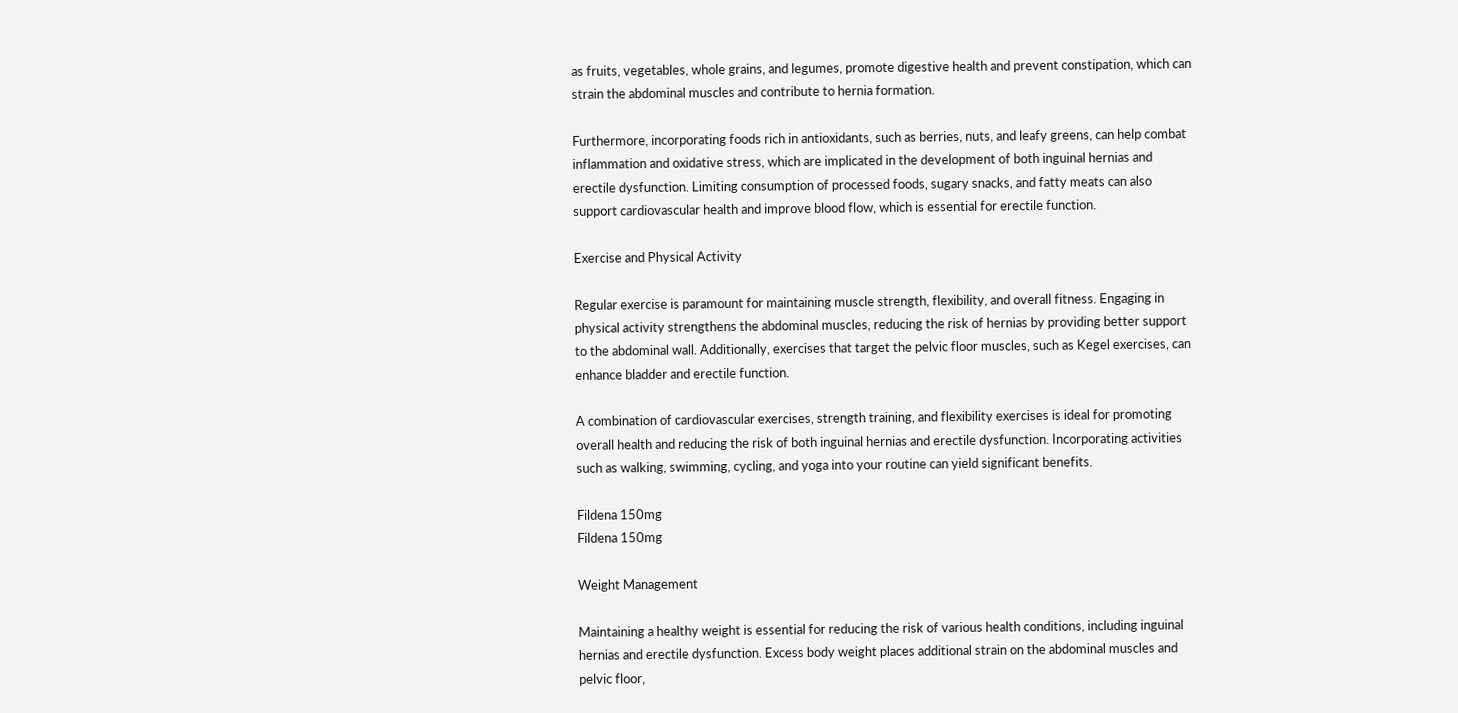as fruits, vegetables, whole grains, and legumes, promote digestive health and prevent constipation, which can strain the abdominal muscles and contribute to hernia formation.

Furthermore, incorporating foods rich in antioxidants, such as berries, nuts, and leafy greens, can help combat inflammation and oxidative stress, which are implicated in the development of both inguinal hernias and erectile dysfunction. Limiting consumption of processed foods, sugary snacks, and fatty meats can also support cardiovascular health and improve blood flow, which is essential for erectile function.

Exercise and Physical Activity

Regular exercise is paramount for maintaining muscle strength, flexibility, and overall fitness. Engaging in physical activity strengthens the abdominal muscles, reducing the risk of hernias by providing better support to the abdominal wall. Additionally, exercises that target the pelvic floor muscles, such as Kegel exercises, can enhance bladder and erectile function.

A combination of cardiovascular exercises, strength training, and flexibility exercises is ideal for promoting overall health and reducing the risk of both inguinal hernias and erectile dysfunction. Incorporating activities such as walking, swimming, cycling, and yoga into your routine can yield significant benefits.

Fildena 150mg
Fildena 150mg

Weight Management

Maintaining a healthy weight is essential for reducing the risk of various health conditions, including inguinal hernias and erectile dysfunction. Excess body weight places additional strain on the abdominal muscles and pelvic floor,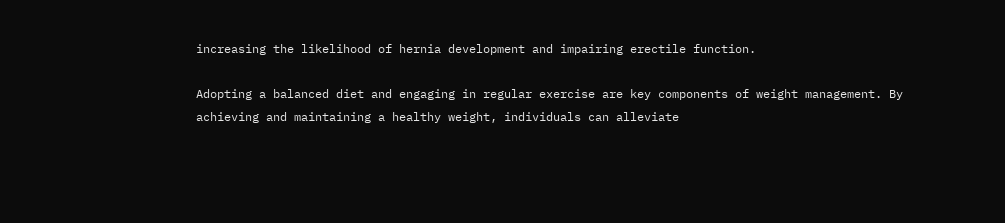increasing the likelihood of hernia development and impairing erectile function.

Adopting a balanced diet and engaging in regular exercise are key components of weight management. By achieving and maintaining a healthy weight, individuals can alleviate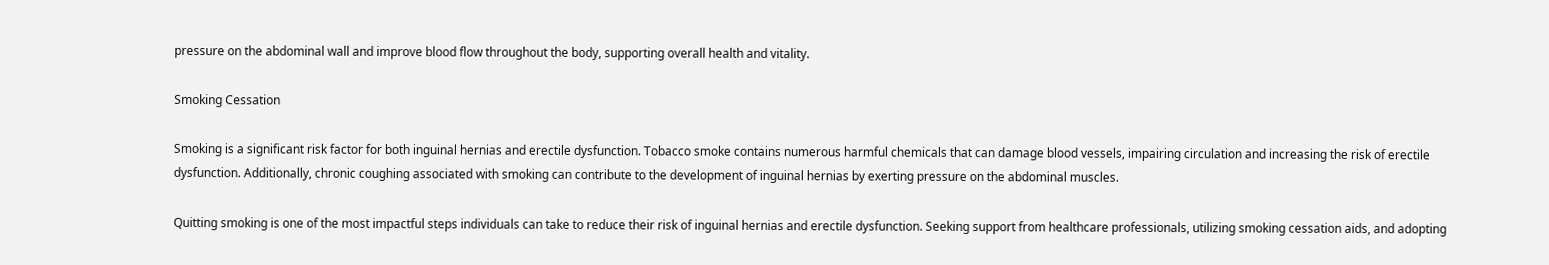pressure on the abdominal wall and improve blood flow throughout the body, supporting overall health and vitality.

Smoking Cessation

Smoking is a significant risk factor for both inguinal hernias and erectile dysfunction. Tobacco smoke contains numerous harmful chemicals that can damage blood vessels, impairing circulation and increasing the risk of erectile dysfunction. Additionally, chronic coughing associated with smoking can contribute to the development of inguinal hernias by exerting pressure on the abdominal muscles.

Quitting smoking is one of the most impactful steps individuals can take to reduce their risk of inguinal hernias and erectile dysfunction. Seeking support from healthcare professionals, utilizing smoking cessation aids, and adopting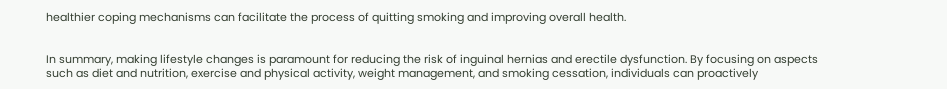healthier coping mechanisms can facilitate the process of quitting smoking and improving overall health.


In summary, making lifestyle changes is paramount for reducing the risk of inguinal hernias and erectile dysfunction. By focusing on aspects such as diet and nutrition, exercise and physical activity, weight management, and smoking cessation, individuals can proactively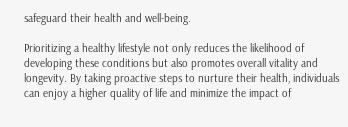safeguard their health and well-being.

Prioritizing a healthy lifestyle not only reduces the likelihood of developing these conditions but also promotes overall vitality and longevity. By taking proactive steps to nurture their health, individuals can enjoy a higher quality of life and minimize the impact of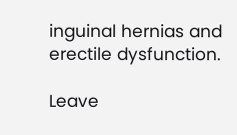inguinal hernias and erectile dysfunction.

Leave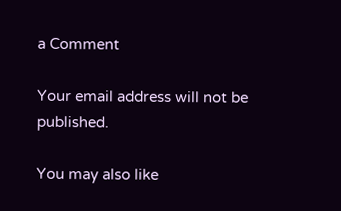a Comment

Your email address will not be published.

You may also like